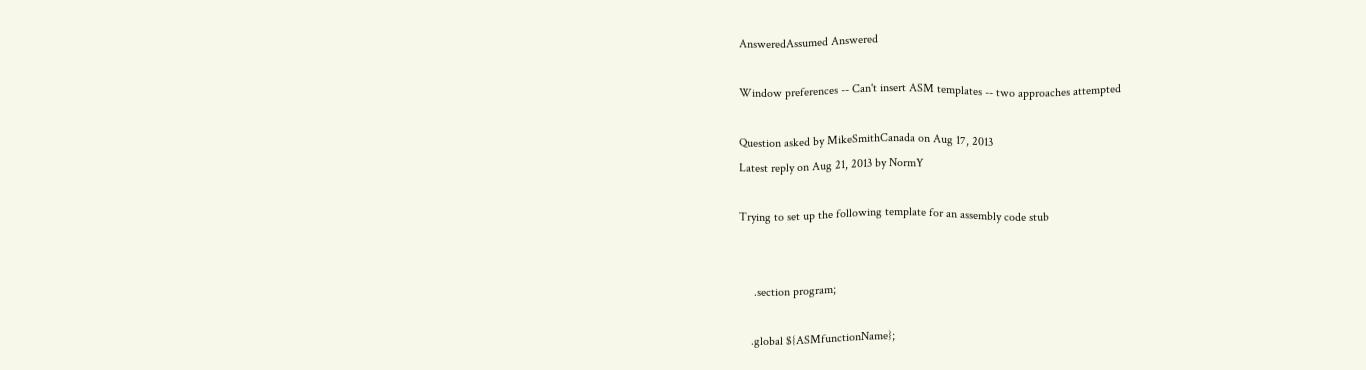AnsweredAssumed Answered

Window preferences -- Can't insert ASM templates -- two approaches attempted

Question asked by MikeSmithCanada on Aug 17, 2013
Latest reply on Aug 21, 2013 by NormY

Trying to set up the following template for an assembly code stub


     .section program;

    .global ${ASMfunctionName};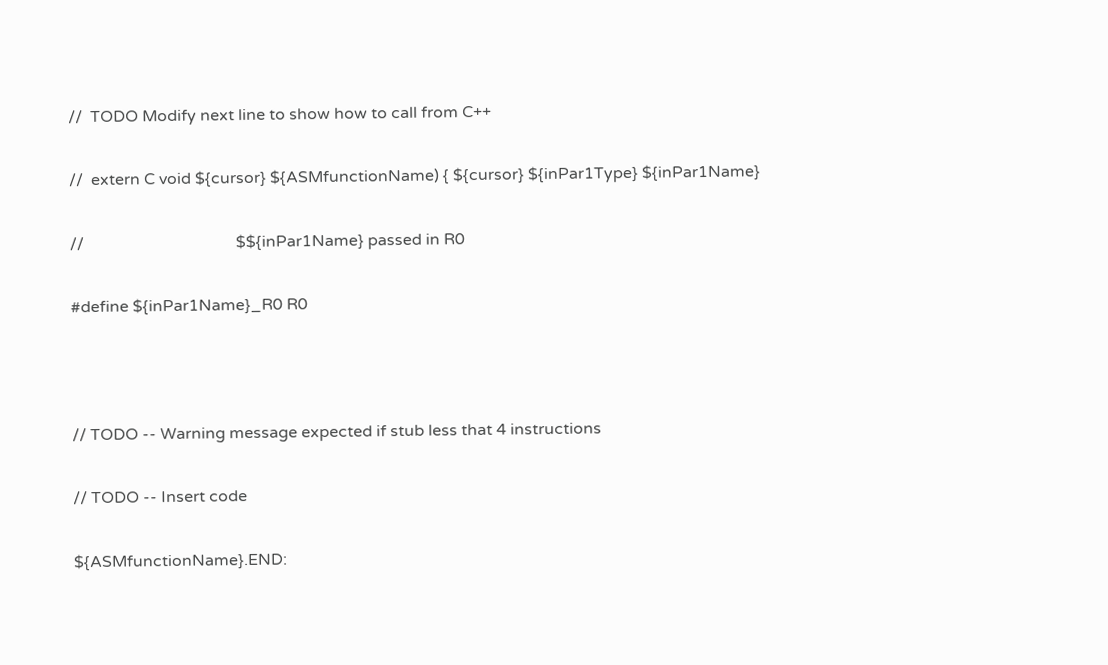//  TODO Modify next line to show how to call from C++

//  extern C void ${cursor} ${ASMfunctionName) { ${cursor} ${inPar1Type} ${inPar1Name}

//                                      $${inPar1Name} passed in R0

#define ${inPar1Name}_R0 R0



// TODO -- Warning message expected if stub less that 4 instructions

// TODO -- Insert code

${ASMfunctionName}.END: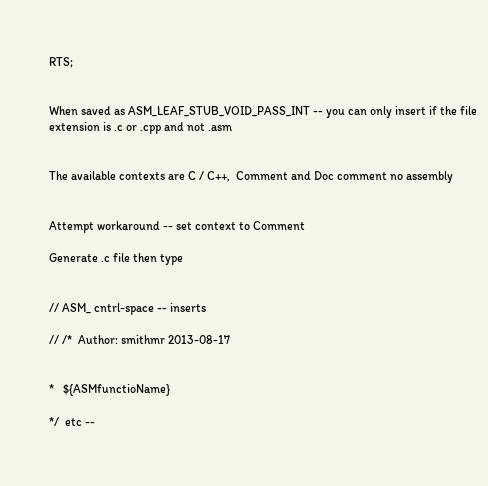RTS;


When saved as ASM_LEAF_STUB_VOID_PASS_INT -- you can only insert if the file extension is .c or .cpp and not .asm


The available contexts are C / C++,  Comment and Doc comment no assembly


Attempt workaround -- set context to Comment

Generate .c file then type


// ASM_ cntrl-space -- inserts

// /*  Author: smithmr 2013-08-17


*   ${ASMfunctioName}

*/  etc --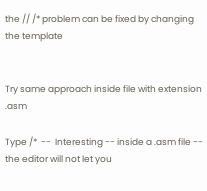the // /* problem can be fixed by changing the template


Try same approach inside file with extension .asm

Type /*  --  Interesting -- inside a .asm file -- the editor will not let you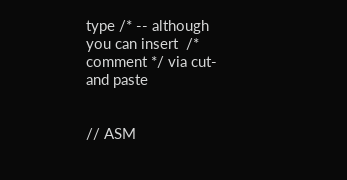type /* -- although you can insert  /* comment */ via cut-and paste


// ASM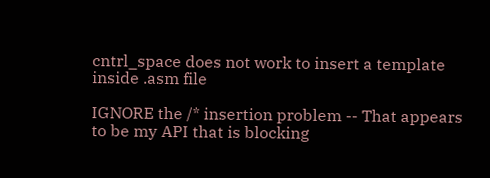cntrl_space does not work to insert a template inside .asm file

IGNORE the /* insertion problem -- That appears to be my API that is blocking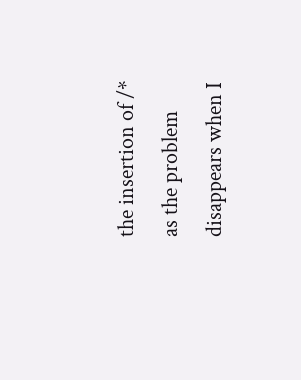the insertion of /* as the problem disappears when I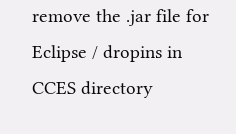remove the .jar file for Eclipse / dropins in CCES directory